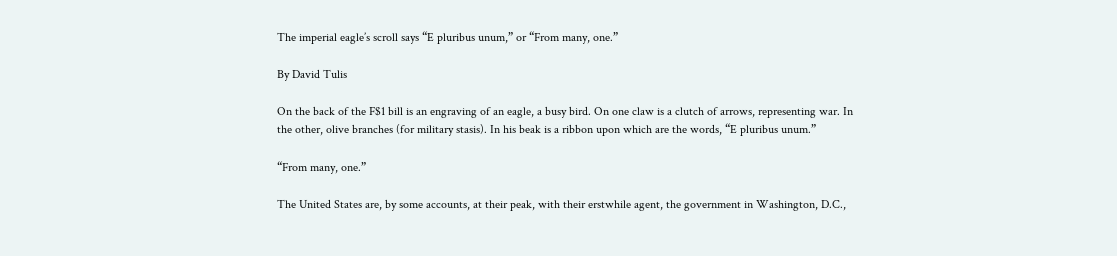The imperial eagle’s scroll says “E pluribus unum,” or “From many, one.”

By David Tulis

On the back of the F$1 bill is an engraving of an eagle, a busy bird. On one claw is a clutch of arrows, representing war. In the other, olive branches (for military stasis). In his beak is a ribbon upon which are the words, “E pluribus unum.”

“From many, one.”

The United States are, by some accounts, at their peak, with their erstwhile agent, the government in Washington, D.C.,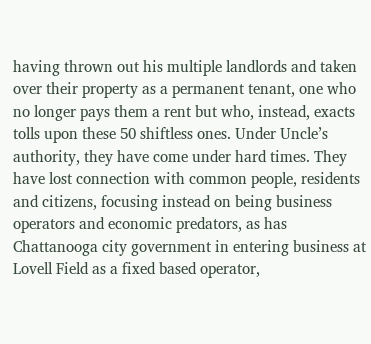having thrown out his multiple landlords and taken over their property as a permanent tenant, one who no longer pays them a rent but who, instead, exacts tolls upon these 50 shiftless ones. Under Uncle’s authority, they have come under hard times. They have lost connection with common people, residents and citizens, focusing instead on being business operators and economic predators, as has Chattanooga city government in entering business at Lovell Field as a fixed based operator,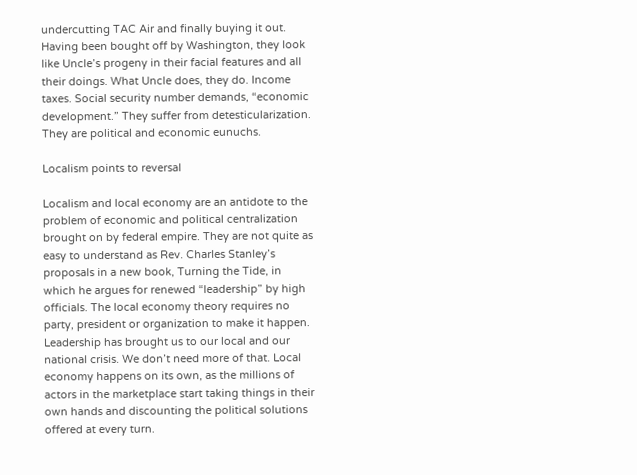undercutting TAC Air and finally buying it out. Having been bought off by Washington, they look like Uncle’s progeny in their facial features and all their doings. What Uncle does, they do. Income taxes. Social security number demands, “economic development.” They suffer from detesticularization. They are political and economic eunuchs.

Localism points to reversal

Localism and local economy are an antidote to the problem of economic and political centralization brought on by federal empire. They are not quite as easy to understand as Rev. Charles Stanley’s proposals in a new book, Turning the Tide, in which he argues for renewed “leadership” by high officials. The local economy theory requires no party, president or organization to make it happen. Leadership has brought us to our local and our national crisis. We don’t need more of that. Local economy happens on its own, as the millions of actors in the marketplace start taking things in their own hands and discounting the political solutions offered at every turn.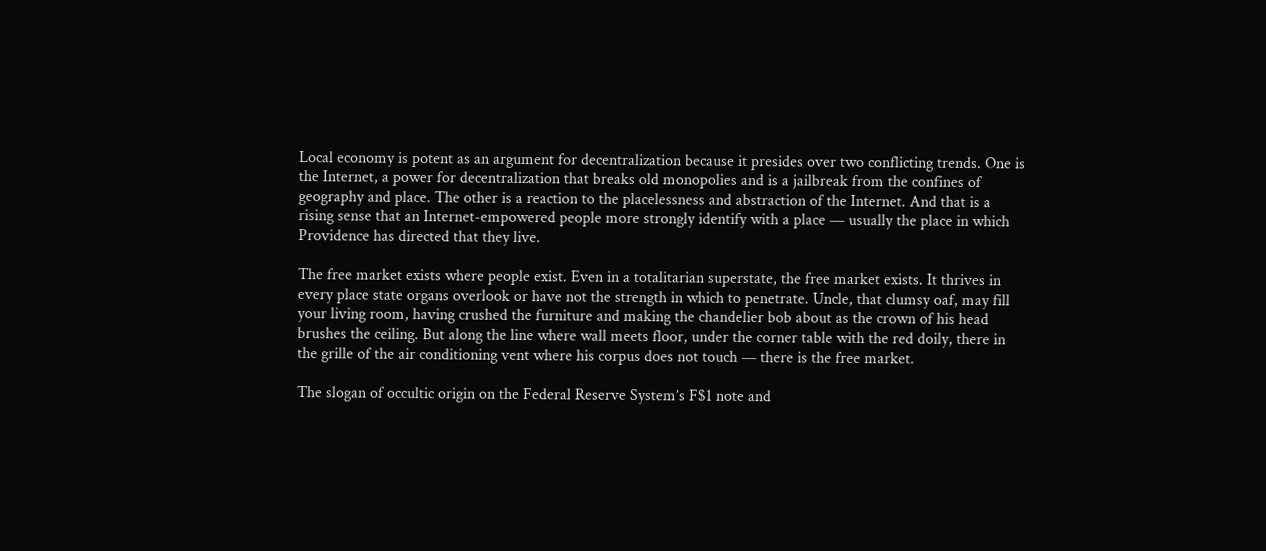Local economy is potent as an argument for decentralization because it presides over two conflicting trends. One is the Internet, a power for decentralization that breaks old monopolies and is a jailbreak from the confines of geography and place. The other is a reaction to the placelessness and abstraction of the Internet. And that is a rising sense that an Internet-empowered people more strongly identify with a place — usually the place in which Providence has directed that they live.

The free market exists where people exist. Even in a totalitarian superstate, the free market exists. It thrives in every place state organs overlook or have not the strength in which to penetrate. Uncle, that clumsy oaf, may fill your living room, having crushed the furniture and making the chandelier bob about as the crown of his head brushes the ceiling. But along the line where wall meets floor, under the corner table with the red doily, there in the grille of the air conditioning vent where his corpus does not touch — there is the free market.

The slogan of occultic origin on the Federal Reserve System’s F$1 note and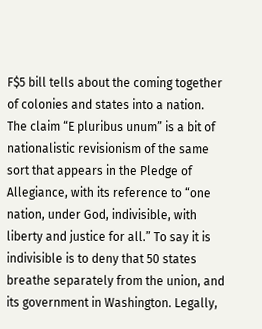F$5 bill tells about the coming together of colonies and states into a nation. The claim “E pluribus unum” is a bit of nationalistic revisionism of the same sort that appears in the Pledge of Allegiance, with its reference to “one nation, under God, indivisible, with liberty and justice for all.” To say it is indivisible is to deny that 50 states breathe separately from the union, and its government in Washington. Legally,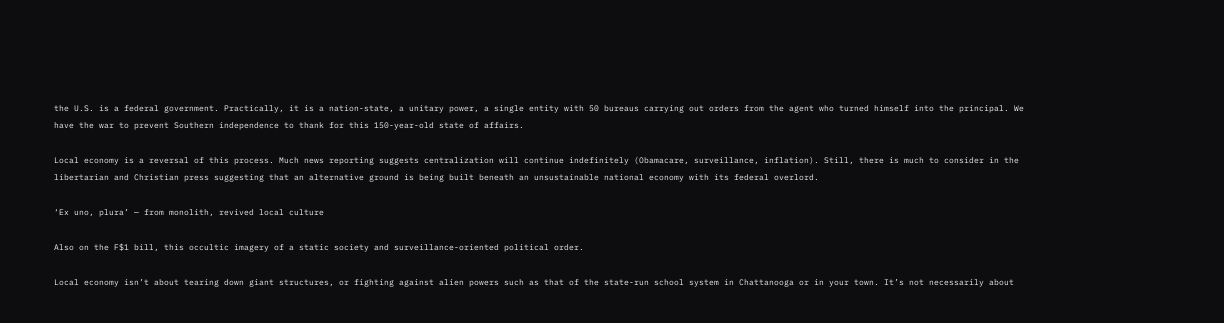the U.S. is a federal government. Practically, it is a nation-state, a unitary power, a single entity with 50 bureaus carrying out orders from the agent who turned himself into the principal. We have the war to prevent Southern independence to thank for this 150-year-old state of affairs.

Local economy is a reversal of this process. Much news reporting suggests centralization will continue indefinitely (Obamacare, surveillance, inflation). Still, there is much to consider in the libertarian and Christian press suggesting that an alternative ground is being built beneath an unsustainable national economy with its federal overlord.

‘Ex uno, plura’ — from monolith, revived local culture

Also on the F$1 bill, this occultic imagery of a static society and surveillance-oriented political order.

Local economy isn’t about tearing down giant structures, or fighting against alien powers such as that of the state-run school system in Chattanooga or in your town. It’s not necessarily about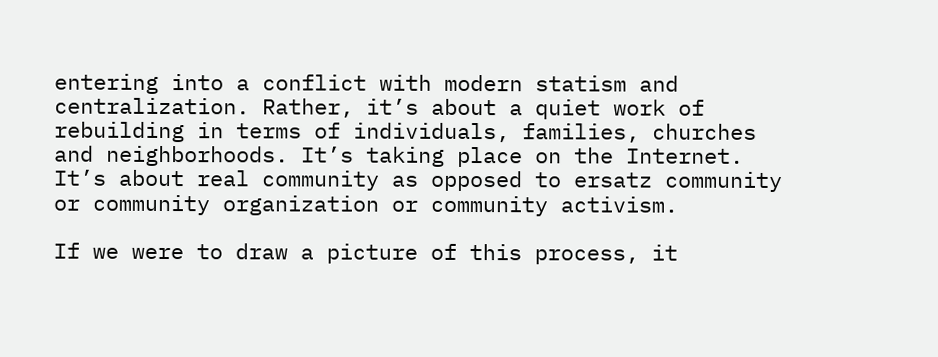entering into a conflict with modern statism and centralization. Rather, it’s about a quiet work of rebuilding in terms of individuals, families, churches and neighborhoods. It’s taking place on the Internet. It’s about real community as opposed to ersatz community or community organization or community activism.

If we were to draw a picture of this process, it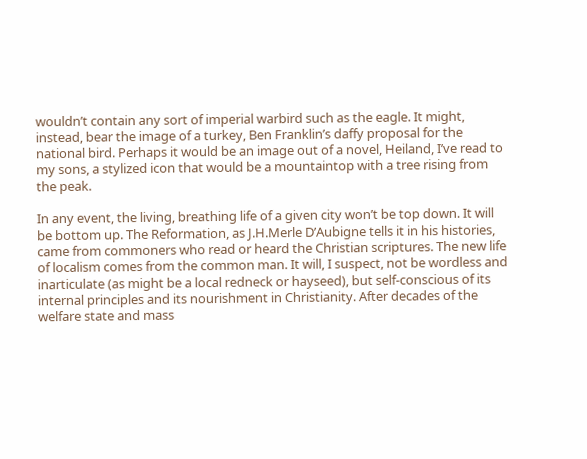wouldn’t contain any sort of imperial warbird such as the eagle. It might, instead, bear the image of a turkey, Ben Franklin’s daffy proposal for the national bird. Perhaps it would be an image out of a novel, Heiland, I’ve read to my sons, a stylized icon that would be a mountaintop with a tree rising from the peak.

In any event, the living, breathing life of a given city won’t be top down. It will be bottom up. The Reformation, as J.H.Merle D’Aubigne tells it in his histories, came from commoners who read or heard the Christian scriptures. The new life of localism comes from the common man. It will, I suspect, not be wordless and inarticulate (as might be a local redneck or hayseed), but self-conscious of its internal principles and its nourishment in Christianity. After decades of the welfare state and mass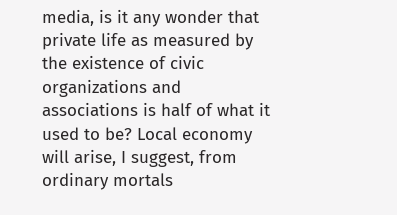media, is it any wonder that private life as measured by the existence of civic organizations and associations is half of what it used to be? Local economy will arise, I suggest, from ordinary mortals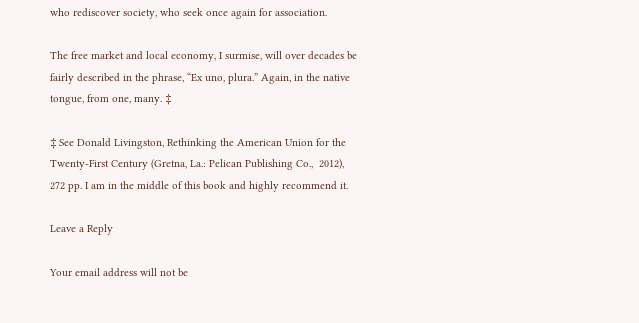who rediscover society, who seek once again for association.

The free market and local economy, I surmise, will over decades be fairly described in the phrase, “Ex uno, plura.” Again, in the native tongue, from one, many. ‡

‡ See Donald Livingston, Rethinking the American Union for the Twenty-First Century (Gretna, La.: Pelican Publishing Co.,  2012),  272 pp. I am in the middle of this book and highly recommend it.

Leave a Reply

Your email address will not be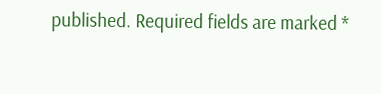published. Required fields are marked *